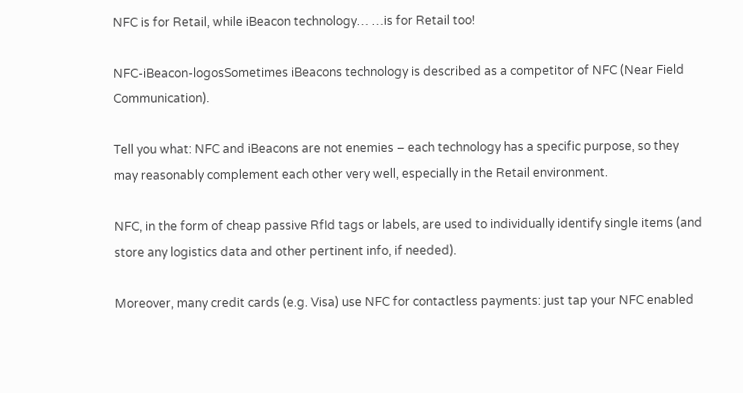NFC is for Retail, while iBeacon technology… …is for Retail too!

NFC-iBeacon-logosSometimes iBeacons technology is described as a competitor of NFC (Near Field Communication).

Tell you what: NFC and iBeacons are not enemies – each technology has a specific purpose, so they may reasonably complement each other very well, especially in the Retail environment.

NFC, in the form of cheap passive RfId tags or labels, are used to individually identify single items (and store any logistics data and other pertinent info, if needed).

Moreover, many credit cards (e.g. Visa) use NFC for contactless payments: just tap your NFC enabled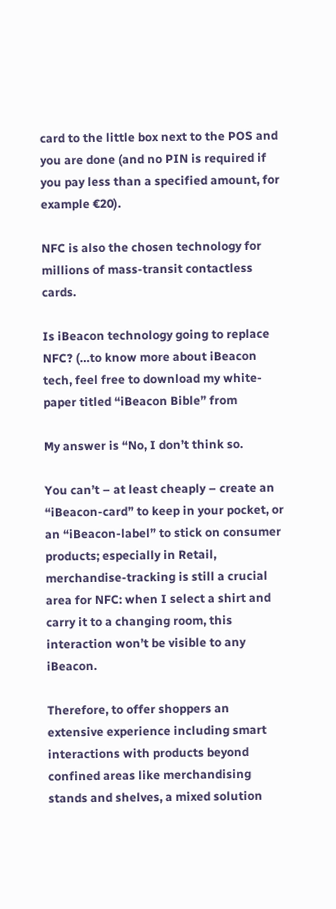card to the little box next to the POS and you are done (and no PIN is required if you pay less than a specified amount, for example €20).

NFC is also the chosen technology for millions of mass-transit contactless cards.

Is iBeacon technology going to replace NFC? (…to know more about iBeacon tech, feel free to download my white-paper titled “iBeacon Bible” from

My answer is “No, I don’t think so.

You can’t – at least cheaply – create an “iBeacon-card” to keep in your pocket, or an “iBeacon-label” to stick on consumer products; especially in Retail, merchandise-tracking is still a crucial area for NFC: when I select a shirt and carry it to a changing room, this interaction won’t be visible to any iBeacon.

Therefore, to offer shoppers an extensive experience including smart interactions with products beyond confined areas like merchandising stands and shelves, a mixed solution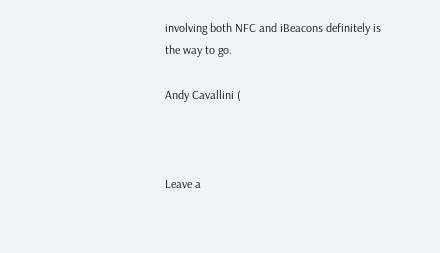involving both NFC and iBeacons definitely is the way to go.

Andy Cavallini (



Leave a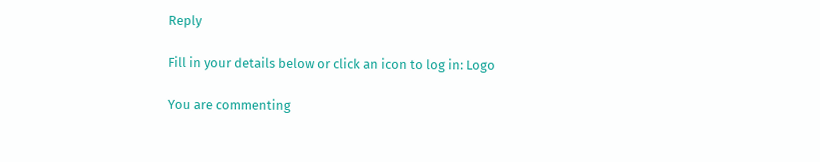Reply

Fill in your details below or click an icon to log in: Logo

You are commenting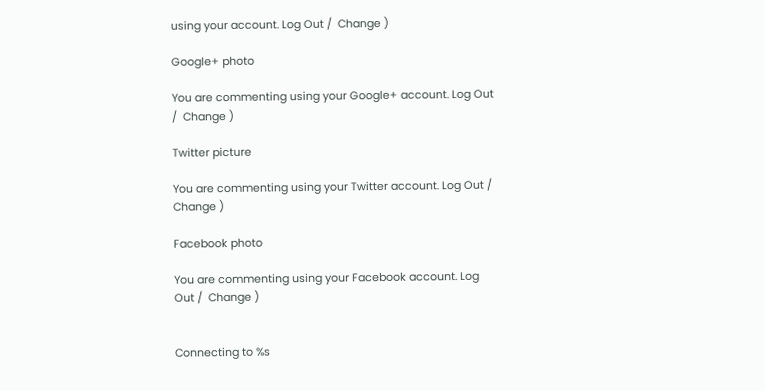using your account. Log Out /  Change )

Google+ photo

You are commenting using your Google+ account. Log Out /  Change )

Twitter picture

You are commenting using your Twitter account. Log Out /  Change )

Facebook photo

You are commenting using your Facebook account. Log Out /  Change )


Connecting to %s